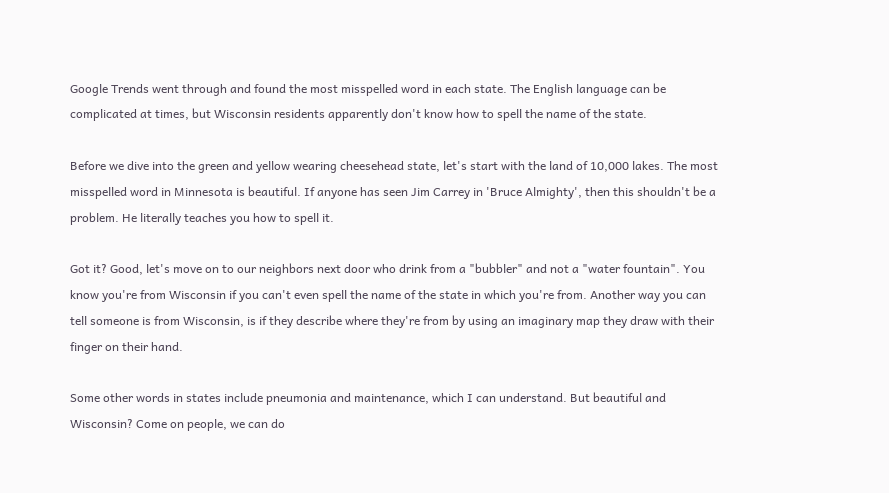Google Trends went through and found the most misspelled word in each state. The English language can be complicated at times, but Wisconsin residents apparently don't know how to spell the name of the state.

Before we dive into the green and yellow wearing cheesehead state, let's start with the land of 10,000 lakes. The most misspelled word in Minnesota is beautiful. If anyone has seen Jim Carrey in 'Bruce Almighty', then this shouldn't be a problem. He literally teaches you how to spell it.

Got it? Good, let's move on to our neighbors next door who drink from a "bubbler" and not a "water fountain". You know you're from Wisconsin if you can't even spell the name of the state in which you're from. Another way you can tell someone is from Wisconsin, is if they describe where they're from by using an imaginary map they draw with their finger on their hand.

Some other words in states include pneumonia and maintenance, which I can understand. But beautiful and Wisconsin? Come on people, we can do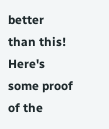better than this! Here's some proof of the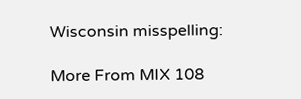Wisconsin misspelling:

More From MIX 108